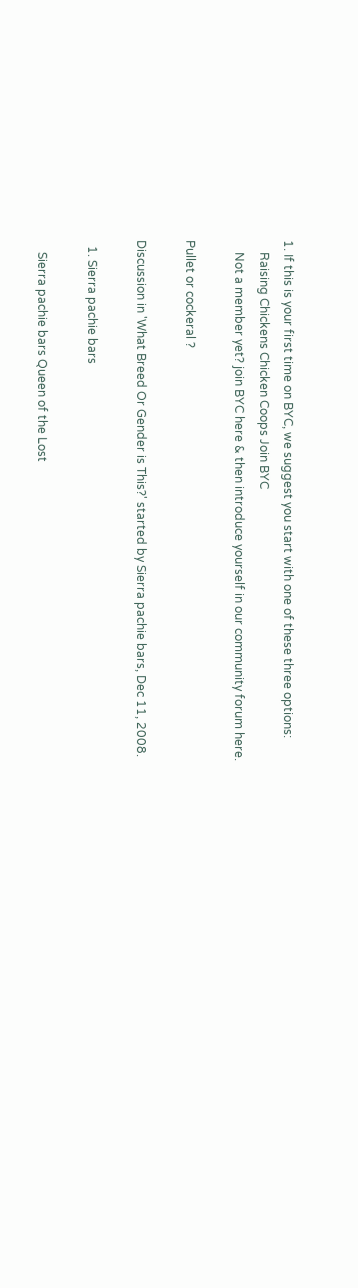1. If this is your first time on BYC, we suggest you start with one of these three options:
    Raising Chickens Chicken Coops Join BYC
    Not a member yet? join BYC here & then introduce yourself in our community forum here.

Pullet or cockeral ?

Discussion in 'What Breed Or Gender is This?' started by Sierra pachie bars, Dec 11, 2008.

  1. Sierra pachie bars

    Sierra pachie bars Queen of the Lost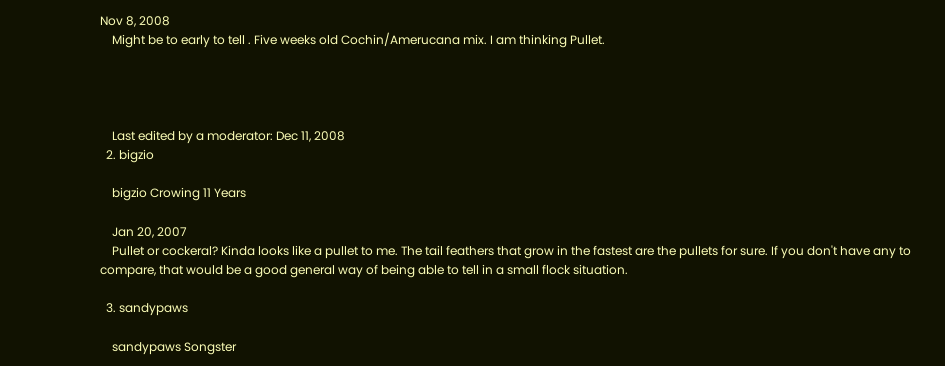Nov 8, 2008
    Might be to early to tell . Five weeks old Cochin/Amerucana mix. I am thinking Pullet.




    Last edited by a moderator: Dec 11, 2008
  2. bigzio

    bigzio Crowing 11 Years

    Jan 20, 2007
    Pullet or cockeral? Kinda looks like a pullet to me. The tail feathers that grow in the fastest are the pullets for sure. If you don't have any to compare, that would be a good general way of being able to tell in a small flock situation.

  3. sandypaws

    sandypaws Songster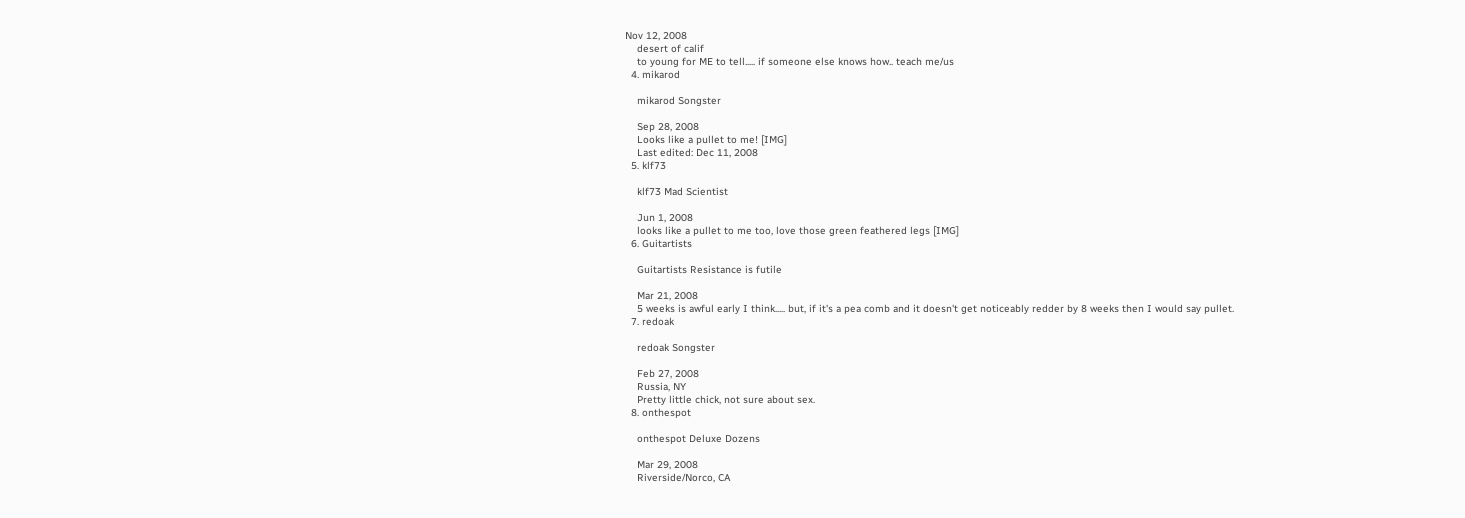Nov 12, 2008
    desert of calif
    to young for ME to tell..... if someone else knows how.. teach me/us
  4. mikarod

    mikarod Songster

    Sep 28, 2008
    Looks like a pullet to me! [IMG]
    Last edited: Dec 11, 2008
  5. klf73

    klf73 Mad Scientist

    Jun 1, 2008
    looks like a pullet to me too, love those green feathered legs [IMG]
  6. Guitartists

    Guitartists Resistance is futile

    Mar 21, 2008
    5 weeks is awful early I think..... but, if it's a pea comb and it doesn't get noticeably redder by 8 weeks then I would say pullet.
  7. redoak

    redoak Songster

    Feb 27, 2008
    Russia, NY
    Pretty little chick, not sure about sex.
  8. onthespot

    onthespot Deluxe Dozens

    Mar 29, 2008
    Riverside/Norco, CA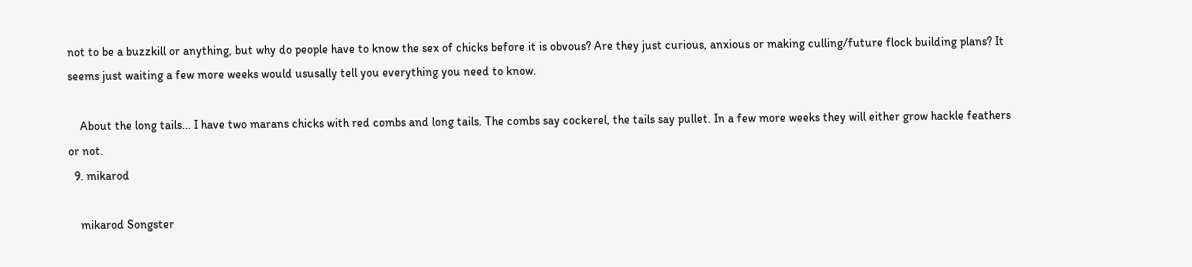not to be a buzzkill or anything, but why do people have to know the sex of chicks before it is obvous? Are they just curious, anxious or making culling/future flock building plans? It seems just waiting a few more weeks would ususally tell you everything you need to know.

    About the long tails... I have two marans chicks with red combs and long tails. The combs say cockerel, the tails say pullet. In a few more weeks they will either grow hackle feathers or not.
  9. mikarod

    mikarod Songster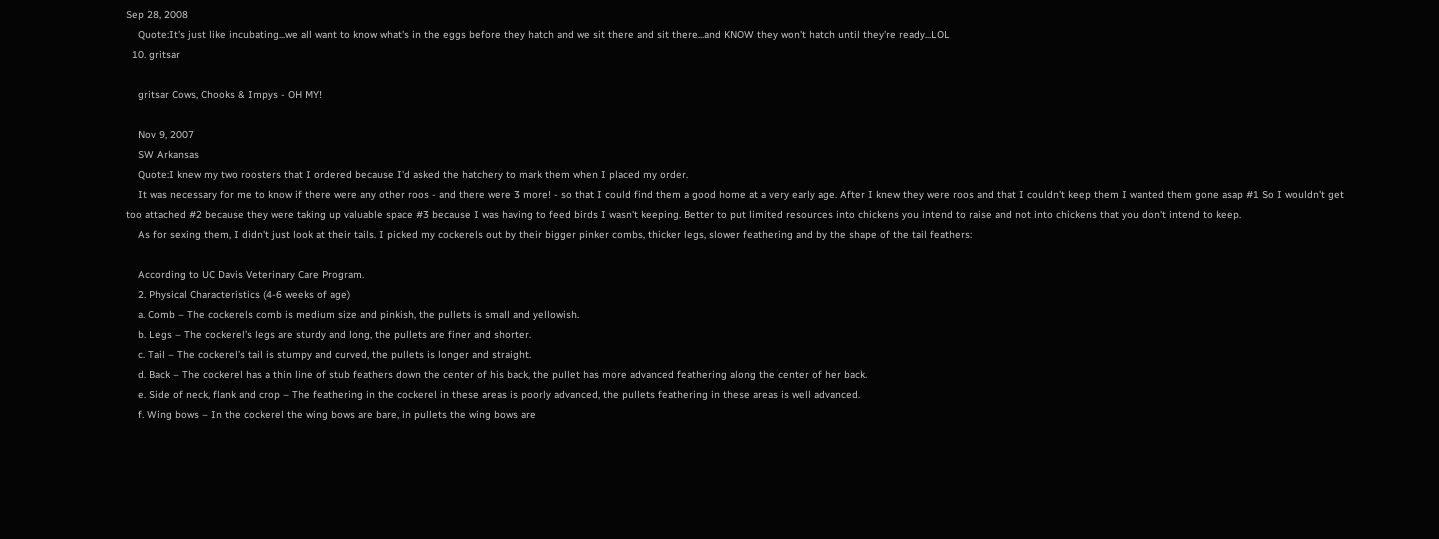Sep 28, 2008
    Quote:It's just like incubating...we all want to know what's in the eggs before they hatch and we sit there and sit there...and KNOW they won't hatch until they're ready...LOL
  10. gritsar

    gritsar Cows, Chooks & Impys - OH MY!

    Nov 9, 2007
    SW Arkansas
    Quote:I knew my two roosters that I ordered because I'd asked the hatchery to mark them when I placed my order.
    It was necessary for me to know if there were any other roos - and there were 3 more! - so that I could find them a good home at a very early age. After I knew they were roos and that I couldn't keep them I wanted them gone asap #1 So I wouldn't get too attached #2 because they were taking up valuable space #3 because I was having to feed birds I wasn't keeping. Better to put limited resources into chickens you intend to raise and not into chickens that you don't intend to keep.
    As for sexing them, I didn't just look at their tails. I picked my cockerels out by their bigger pinker combs, thicker legs, slower feathering and by the shape of the tail feathers:

    According to UC Davis Veterinary Care Program.
    2. Physical Characteristics (4-6 weeks of age)
    a. Comb – The cockerels comb is medium size and pinkish, the pullets is small and yellowish.
    b. Legs – The cockerel’s legs are sturdy and long, the pullets are finer and shorter.
    c. Tail – The cockerel’s tail is stumpy and curved, the pullets is longer and straight.
    d. Back – The cockerel has a thin line of stub feathers down the center of his back, the pullet has more advanced feathering along the center of her back.
    e. Side of neck, flank and crop – The feathering in the cockerel in these areas is poorly advanced, the pullets feathering in these areas is well advanced.
    f. Wing bows – In the cockerel the wing bows are bare, in pullets the wing bows are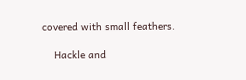covered with small feathers.

    Hackle and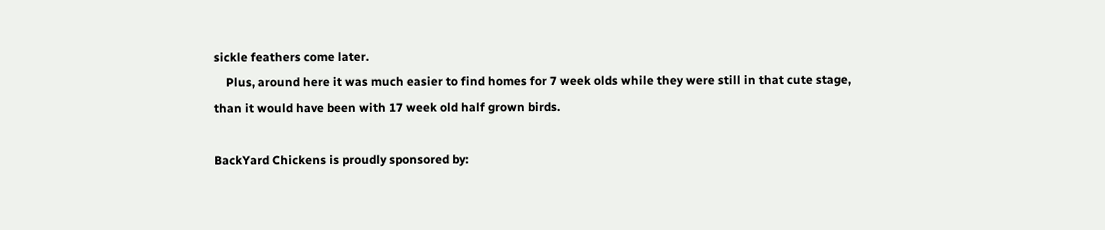sickle feathers come later.
    Plus, around here it was much easier to find homes for 7 week olds while they were still in that cute stage, than it would have been with 17 week old half grown birds.

BackYard Chickens is proudly sponsored by: